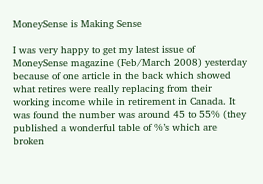MoneySense is Making Sense

I was very happy to get my latest issue of MoneySense magazine (Feb/March 2008) yesterday because of one article in the back which showed what retires were really replacing from their working income while in retirement in Canada. It was found the number was around 45 to 55% (they published a wonderful table of %’s which are broken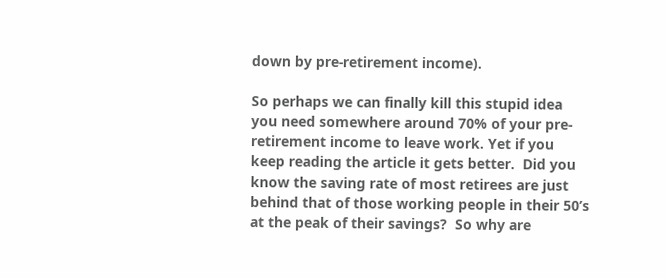down by pre-retirement income).

So perhaps we can finally kill this stupid idea you need somewhere around 70% of your pre-retirement income to leave work. Yet if you keep reading the article it gets better.  Did you know the saving rate of most retirees are just behind that of those working people in their 50’s at the peak of their savings?  So why are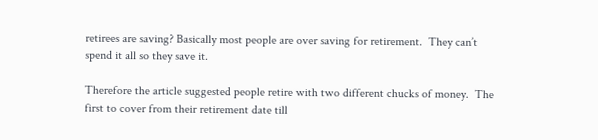retirees are saving? Basically most people are over saving for retirement.  They can’t spend it all so they save it.

Therefore the article suggested people retire with two different chucks of money.  The first to cover from their retirement date till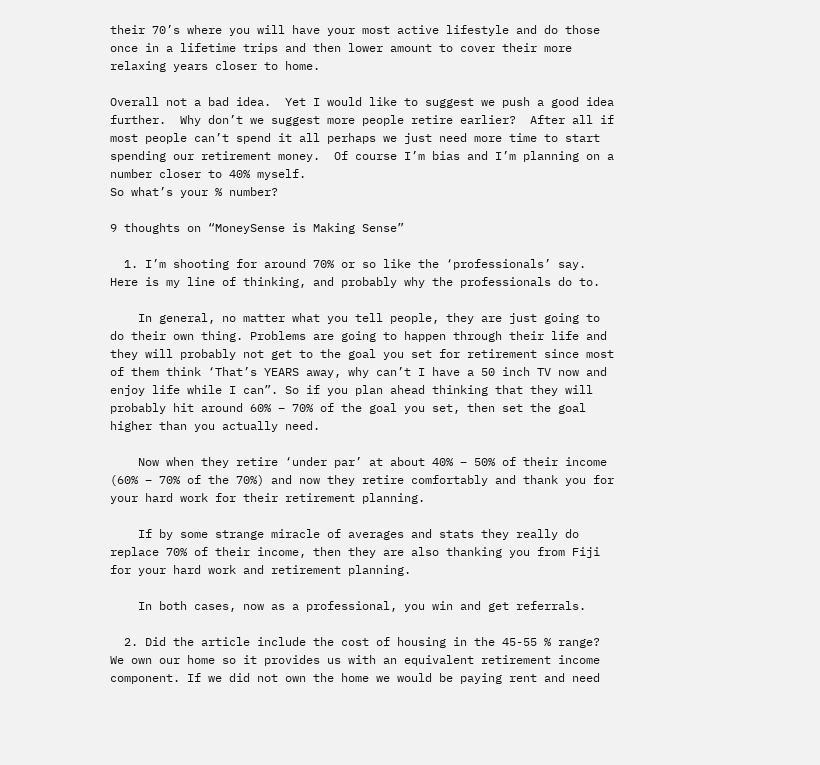their 70’s where you will have your most active lifestyle and do those once in a lifetime trips and then lower amount to cover their more relaxing years closer to home.

Overall not a bad idea.  Yet I would like to suggest we push a good idea further.  Why don’t we suggest more people retire earlier?  After all if most people can’t spend it all perhaps we just need more time to start spending our retirement money.  Of course I’m bias and I’m planning on a number closer to 40% myself.
So what’s your % number?

9 thoughts on “MoneySense is Making Sense”

  1. I’m shooting for around 70% or so like the ‘professionals’ say. Here is my line of thinking, and probably why the professionals do to.

    In general, no matter what you tell people, they are just going to do their own thing. Problems are going to happen through their life and they will probably not get to the goal you set for retirement since most of them think ‘That’s YEARS away, why can’t I have a 50 inch TV now and enjoy life while I can”. So if you plan ahead thinking that they will probably hit around 60% – 70% of the goal you set, then set the goal higher than you actually need.

    Now when they retire ‘under par’ at about 40% – 50% of their income (60% – 70% of the 70%) and now they retire comfortably and thank you for your hard work for their retirement planning.

    If by some strange miracle of averages and stats they really do replace 70% of their income, then they are also thanking you from Fiji for your hard work and retirement planning.

    In both cases, now as a professional, you win and get referrals.

  2. Did the article include the cost of housing in the 45-55 % range? We own our home so it provides us with an equivalent retirement income component. If we did not own the home we would be paying rent and need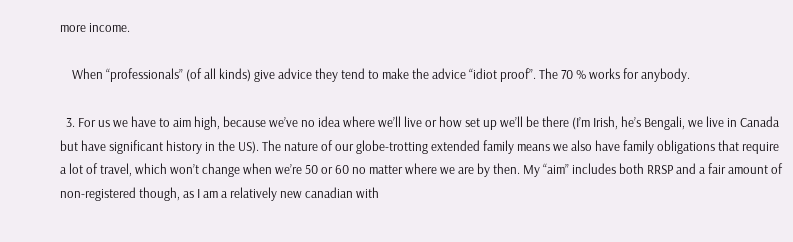more income.

    When “professionals” (of all kinds) give advice they tend to make the advice “idiot proof”. The 70 % works for anybody.

  3. For us we have to aim high, because we’ve no idea where we’ll live or how set up we’ll be there (I’m Irish, he’s Bengali, we live in Canada but have significant history in the US). The nature of our globe-trotting extended family means we also have family obligations that require a lot of travel, which won’t change when we’re 50 or 60 no matter where we are by then. My “aim” includes both RRSP and a fair amount of non-registered though, as I am a relatively new canadian with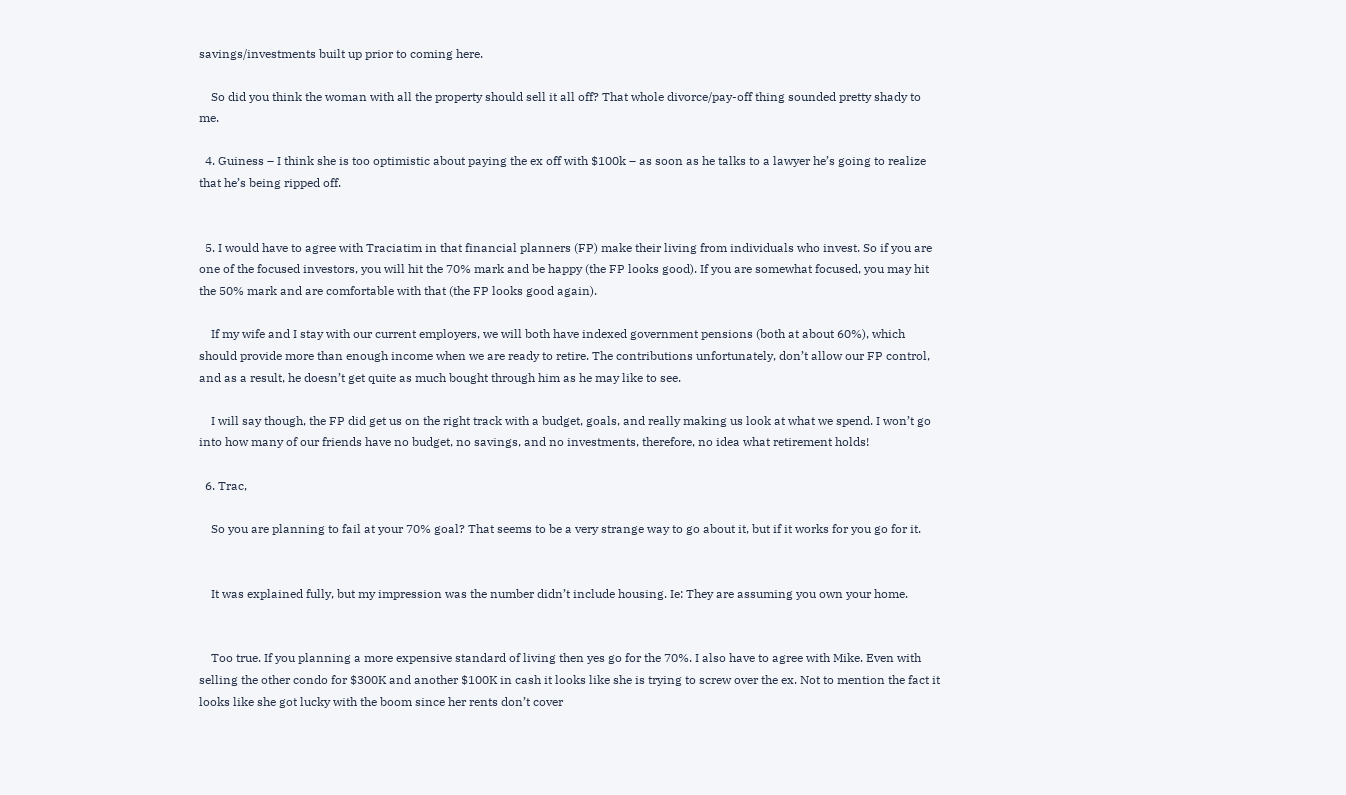savings/investments built up prior to coming here.

    So did you think the woman with all the property should sell it all off? That whole divorce/pay-off thing sounded pretty shady to me.

  4. Guiness – I think she is too optimistic about paying the ex off with $100k – as soon as he talks to a lawyer he’s going to realize that he’s being ripped off.


  5. I would have to agree with Traciatim in that financial planners (FP) make their living from individuals who invest. So if you are one of the focused investors, you will hit the 70% mark and be happy (the FP looks good). If you are somewhat focused, you may hit the 50% mark and are comfortable with that (the FP looks good again).

    If my wife and I stay with our current employers, we will both have indexed government pensions (both at about 60%), which should provide more than enough income when we are ready to retire. The contributions unfortunately, don’t allow our FP control, and as a result, he doesn’t get quite as much bought through him as he may like to see.

    I will say though, the FP did get us on the right track with a budget, goals, and really making us look at what we spend. I won’t go into how many of our friends have no budget, no savings, and no investments, therefore, no idea what retirement holds!

  6. Trac,

    So you are planning to fail at your 70% goal? That seems to be a very strange way to go about it, but if it works for you go for it.


    It was explained fully, but my impression was the number didn’t include housing. Ie: They are assuming you own your home.


    Too true. If you planning a more expensive standard of living then yes go for the 70%. I also have to agree with Mike. Even with selling the other condo for $300K and another $100K in cash it looks like she is trying to screw over the ex. Not to mention the fact it looks like she got lucky with the boom since her rents don’t cover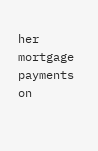her mortgage payments on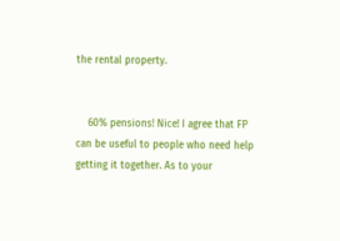the rental property.


    60% pensions! Nice! I agree that FP can be useful to people who need help getting it together. As to your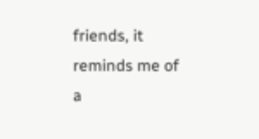friends, it reminds me of a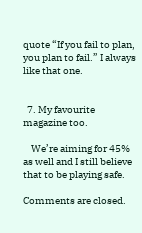quote “If you fail to plan, you plan to fail.” I always like that one.


  7. My favourite magazine too.

    We’re aiming for 45% as well and I still believe that to be playing safe.

Comments are closed.